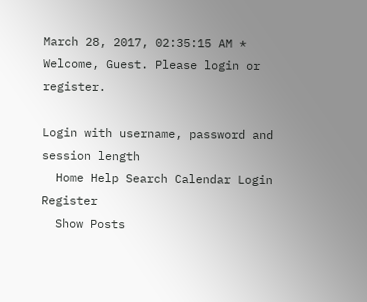March 28, 2017, 02:35:15 AM *
Welcome, Guest. Please login or register.

Login with username, password and session length
  Home Help Search Calendar Login Register
  Show Posts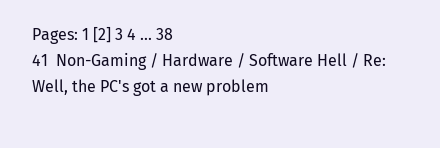Pages: 1 [2] 3 4 ... 38
41  Non-Gaming / Hardware / Software Hell / Re: Well, the PC's got a new problem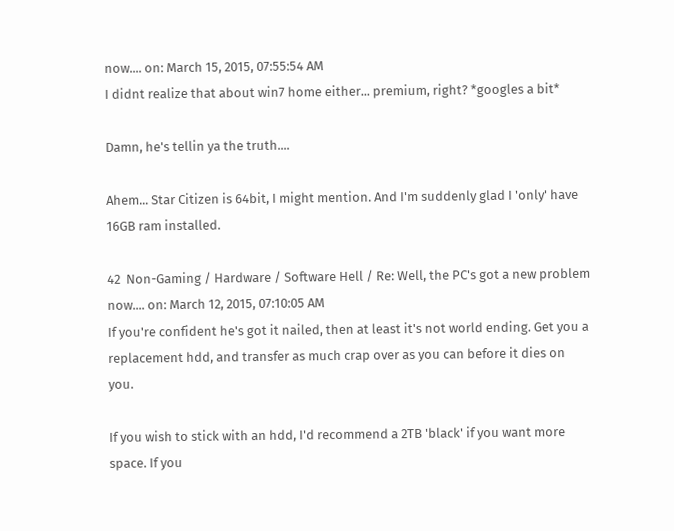now.... on: March 15, 2015, 07:55:54 AM
I didnt realize that about win7 home either... premium, right? *googles a bit*

Damn, he's tellin ya the truth....

Ahem... Star Citizen is 64bit, I might mention. And I'm suddenly glad I 'only' have 16GB ram installed.

42  Non-Gaming / Hardware / Software Hell / Re: Well, the PC's got a new problem now.... on: March 12, 2015, 07:10:05 AM
If you're confident he's got it nailed, then at least it's not world ending. Get you a replacement hdd, and transfer as much crap over as you can before it dies on you.

If you wish to stick with an hdd, I'd recommend a 2TB 'black' if you want more space. If you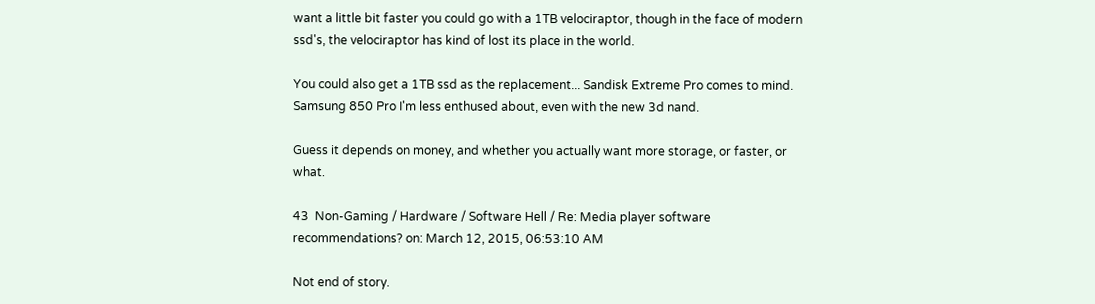want a little bit faster you could go with a 1TB velociraptor, though in the face of modern ssd's, the velociraptor has kind of lost its place in the world.

You could also get a 1TB ssd as the replacement... Sandisk Extreme Pro comes to mind. Samsung 850 Pro I'm less enthused about, even with the new 3d nand.

Guess it depends on money, and whether you actually want more storage, or faster, or what.

43  Non-Gaming / Hardware / Software Hell / Re: Media player software recommendations? on: March 12, 2015, 06:53:10 AM

Not end of story.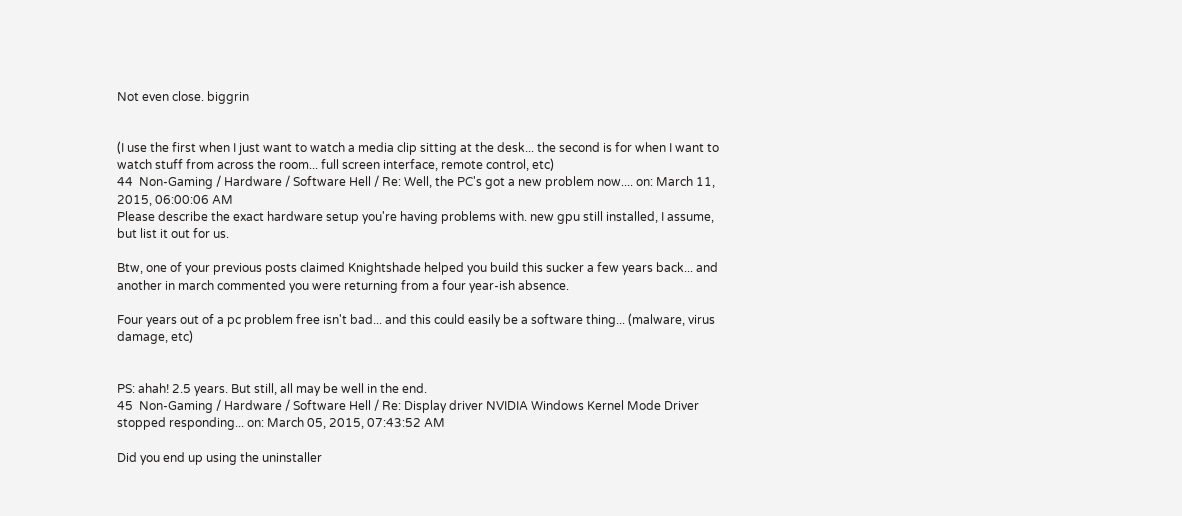Not even close. biggrin


(I use the first when I just want to watch a media clip sitting at the desk... the second is for when I want to watch stuff from across the room... full screen interface, remote control, etc)
44  Non-Gaming / Hardware / Software Hell / Re: Well, the PC's got a new problem now.... on: March 11, 2015, 06:00:06 AM
Please describe the exact hardware setup you're having problems with. new gpu still installed, I assume, but list it out for us.

Btw, one of your previous posts claimed Knightshade helped you build this sucker a few years back... and another in march commented you were returning from a four year-ish absence.

Four years out of a pc problem free isn't bad... and this could easily be a software thing... (malware, virus damage, etc)


PS: ahah! 2.5 years. But still, all may be well in the end.
45  Non-Gaming / Hardware / Software Hell / Re: Display driver NVIDIA Windows Kernel Mode Driver stopped responding... on: March 05, 2015, 07:43:52 AM

Did you end up using the uninstaller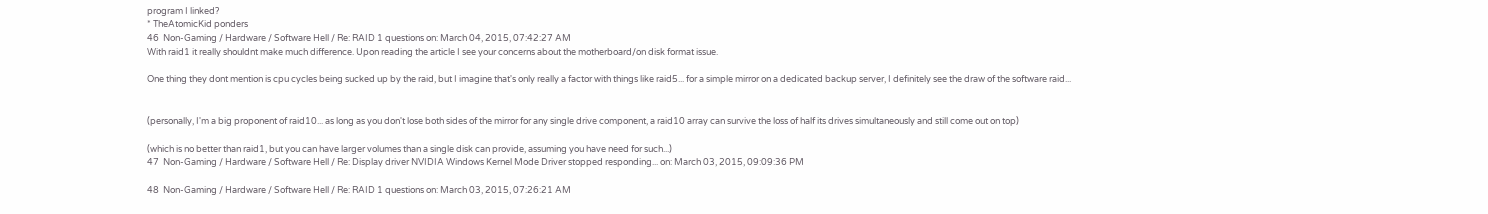program I linked?
* TheAtomicKid ponders
46  Non-Gaming / Hardware / Software Hell / Re: RAID 1 questions on: March 04, 2015, 07:42:27 AM
With raid1 it really shouldnt make much difference. Upon reading the article I see your concerns about the motherboard/on disk format issue.

One thing they dont mention is cpu cycles being sucked up by the raid, but I imagine that's only really a factor with things like raid5... for a simple mirror on a dedicated backup server, I definitely see the draw of the software raid...


(personally, I'm a big proponent of raid10... as long as you don't lose both sides of the mirror for any single drive component, a raid10 array can survive the loss of half its drives simultaneously and still come out on top)

(which is no better than raid1, but you can have larger volumes than a single disk can provide, assuming you have need for such...)
47  Non-Gaming / Hardware / Software Hell / Re: Display driver NVIDIA Windows Kernel Mode Driver stopped responding... on: March 03, 2015, 09:09:36 PM

48  Non-Gaming / Hardware / Software Hell / Re: RAID 1 questions on: March 03, 2015, 07:26:21 AM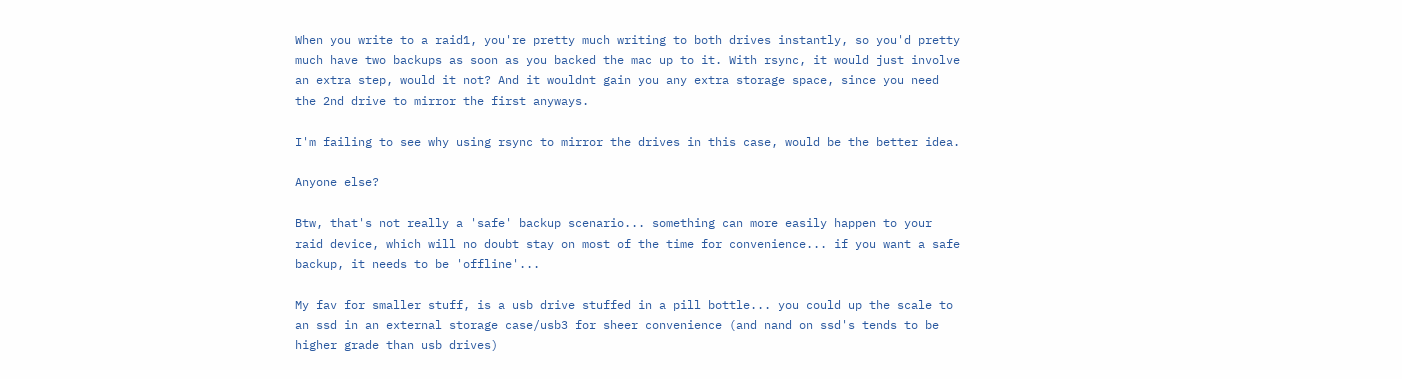When you write to a raid1, you're pretty much writing to both drives instantly, so you'd pretty much have two backups as soon as you backed the mac up to it. With rsync, it would just involve an extra step, would it not? And it wouldnt gain you any extra storage space, since you need the 2nd drive to mirror the first anyways.

I'm failing to see why using rsync to mirror the drives in this case, would be the better idea.

Anyone else?

Btw, that's not really a 'safe' backup scenario... something can more easily happen to your raid device, which will no doubt stay on most of the time for convenience... if you want a safe backup, it needs to be 'offline'...

My fav for smaller stuff, is a usb drive stuffed in a pill bottle... you could up the scale to an ssd in an external storage case/usb3 for sheer convenience (and nand on ssd's tends to be higher grade than usb drives)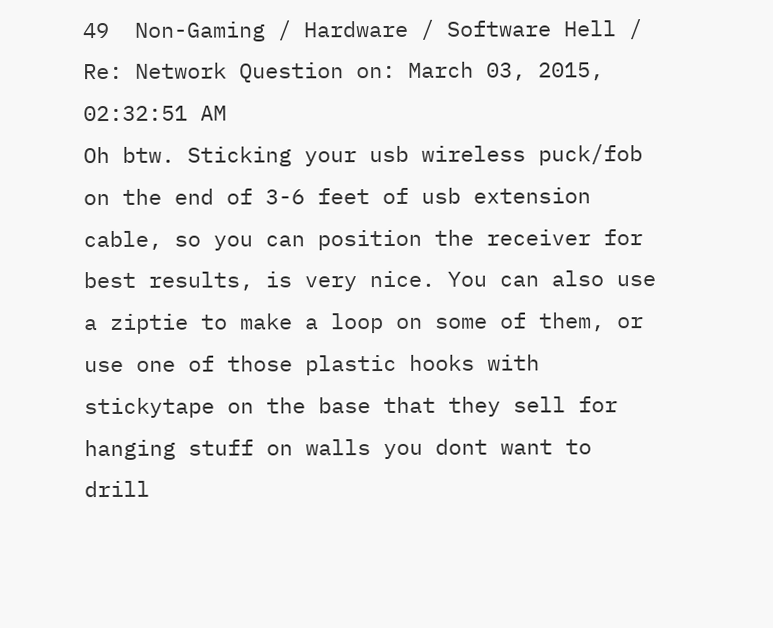49  Non-Gaming / Hardware / Software Hell / Re: Network Question on: March 03, 2015, 02:32:51 AM
Oh btw. Sticking your usb wireless puck/fob on the end of 3-6 feet of usb extension cable, so you can position the receiver for best results, is very nice. You can also use a ziptie to make a loop on some of them, or use one of those plastic hooks with stickytape on the base that they sell for hanging stuff on walls you dont want to drill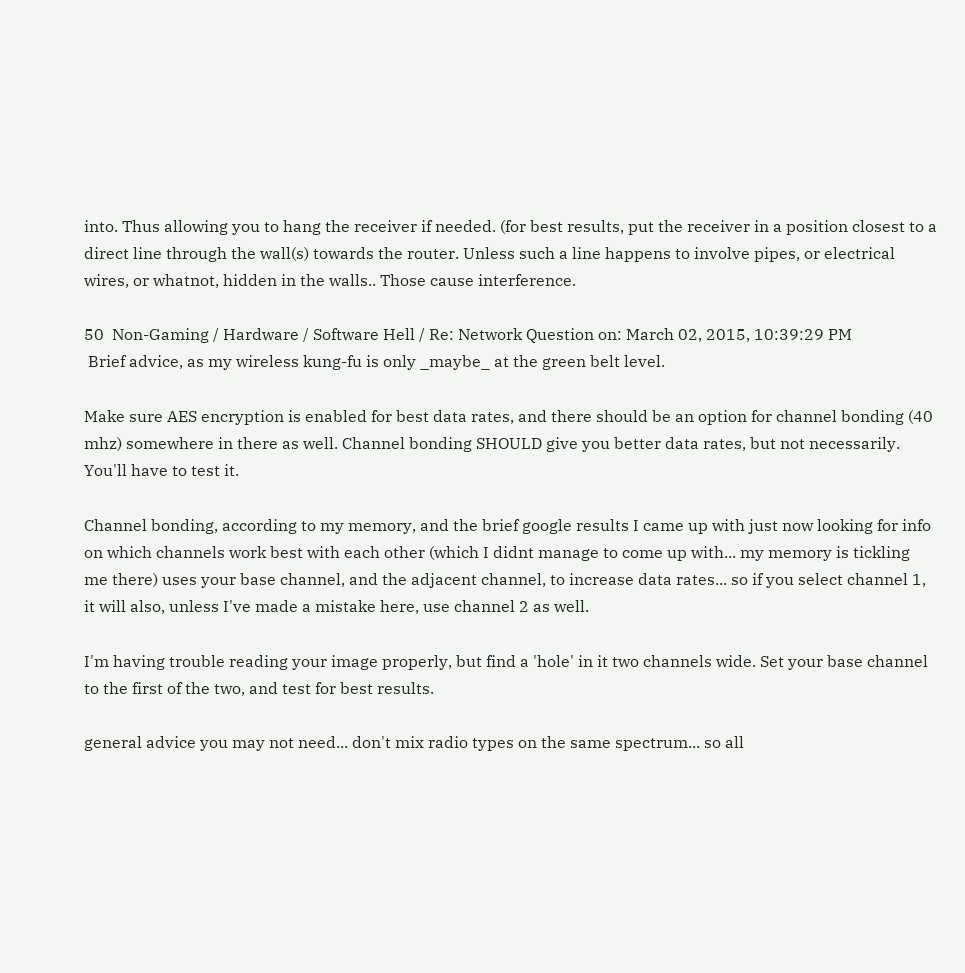into. Thus allowing you to hang the receiver if needed. (for best results, put the receiver in a position closest to a direct line through the wall(s) towards the router. Unless such a line happens to involve pipes, or electrical wires, or whatnot, hidden in the walls.. Those cause interference.

50  Non-Gaming / Hardware / Software Hell / Re: Network Question on: March 02, 2015, 10:39:29 PM
 Brief advice, as my wireless kung-fu is only _maybe_ at the green belt level.

Make sure AES encryption is enabled for best data rates, and there should be an option for channel bonding (40 mhz) somewhere in there as well. Channel bonding SHOULD give you better data rates, but not necessarily. You'll have to test it.

Channel bonding, according to my memory, and the brief google results I came up with just now looking for info on which channels work best with each other (which I didnt manage to come up with... my memory is tickling me there) uses your base channel, and the adjacent channel, to increase data rates... so if you select channel 1, it will also, unless I've made a mistake here, use channel 2 as well.

I'm having trouble reading your image properly, but find a 'hole' in it two channels wide. Set your base channel to the first of the two, and test for best results.

general advice you may not need... don't mix radio types on the same spectrum... so all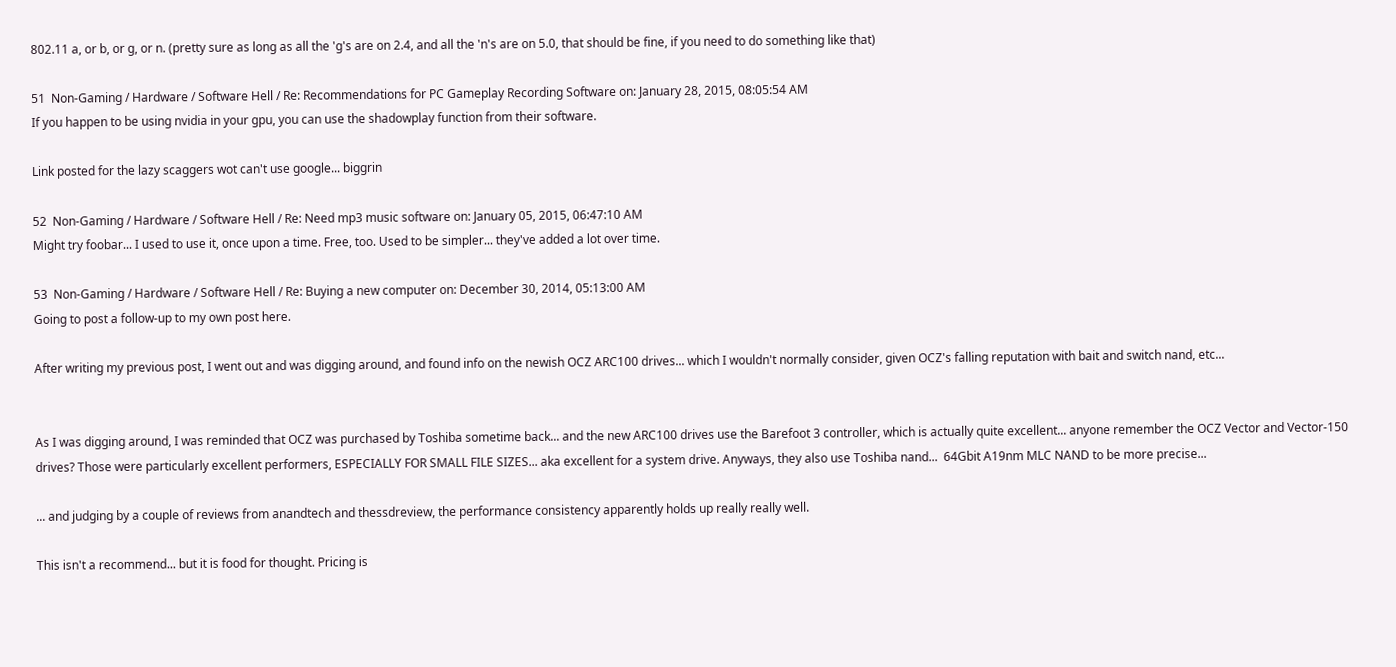802.11 a, or b, or g, or n. (pretty sure as long as all the 'g's are on 2.4, and all the 'n's are on 5.0, that should be fine, if you need to do something like that)

51  Non-Gaming / Hardware / Software Hell / Re: Recommendations for PC Gameplay Recording Software on: January 28, 2015, 08:05:54 AM
If you happen to be using nvidia in your gpu, you can use the shadowplay function from their software.

Link posted for the lazy scaggers wot can't use google... biggrin

52  Non-Gaming / Hardware / Software Hell / Re: Need mp3 music software on: January 05, 2015, 06:47:10 AM
Might try foobar... I used to use it, once upon a time. Free, too. Used to be simpler... they've added a lot over time.

53  Non-Gaming / Hardware / Software Hell / Re: Buying a new computer on: December 30, 2014, 05:13:00 AM
Going to post a follow-up to my own post here.

After writing my previous post, I went out and was digging around, and found info on the newish OCZ ARC100 drives... which I wouldn't normally consider, given OCZ's falling reputation with bait and switch nand, etc...


As I was digging around, I was reminded that OCZ was purchased by Toshiba sometime back... and the new ARC100 drives use the Barefoot 3 controller, which is actually quite excellent... anyone remember the OCZ Vector and Vector-150 drives? Those were particularly excellent performers, ESPECIALLY FOR SMALL FILE SIZES... aka excellent for a system drive. Anyways, they also use Toshiba nand...  64Gbit A19nm MLC NAND to be more precise...

... and judging by a couple of reviews from anandtech and thessdreview, the performance consistency apparently holds up really really well.

This isn't a recommend... but it is food for thought. Pricing is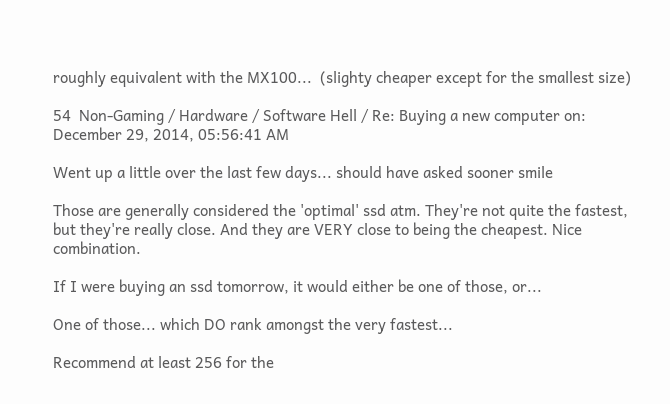roughly equivalent with the MX100...  (slighty cheaper except for the smallest size)

54  Non-Gaming / Hardware / Software Hell / Re: Buying a new computer on: December 29, 2014, 05:56:41 AM

Went up a little over the last few days... should have asked sooner smile

Those are generally considered the 'optimal' ssd atm. They're not quite the fastest, but they're really close. And they are VERY close to being the cheapest. Nice combination.

If I were buying an ssd tomorrow, it would either be one of those, or...

One of those... which DO rank amongst the very fastest...

Recommend at least 256 for the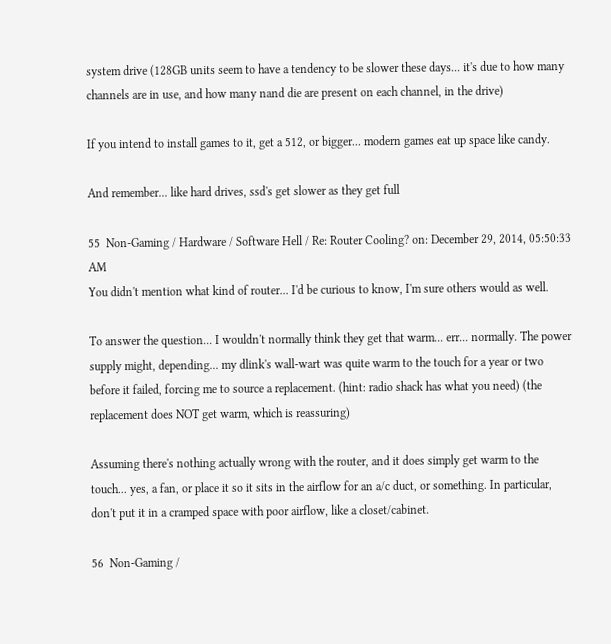system drive (128GB units seem to have a tendency to be slower these days... it's due to how many channels are in use, and how many nand die are present on each channel, in the drive)

If you intend to install games to it, get a 512, or bigger... modern games eat up space like candy.

And remember... like hard drives, ssd's get slower as they get full

55  Non-Gaming / Hardware / Software Hell / Re: Router Cooling? on: December 29, 2014, 05:50:33 AM
You didn't mention what kind of router... I'd be curious to know, I'm sure others would as well.

To answer the question... I wouldn't normally think they get that warm... err... normally. The power supply might, depending... my dlink's wall-wart was quite warm to the touch for a year or two before it failed, forcing me to source a replacement. (hint: radio shack has what you need) (the replacement does NOT get warm, which is reassuring)

Assuming there's nothing actually wrong with the router, and it does simply get warm to the touch... yes, a fan, or place it so it sits in the airflow for an a/c duct, or something. In particular, don't put it in a cramped space with poor airflow, like a closet/cabinet.

56  Non-Gaming /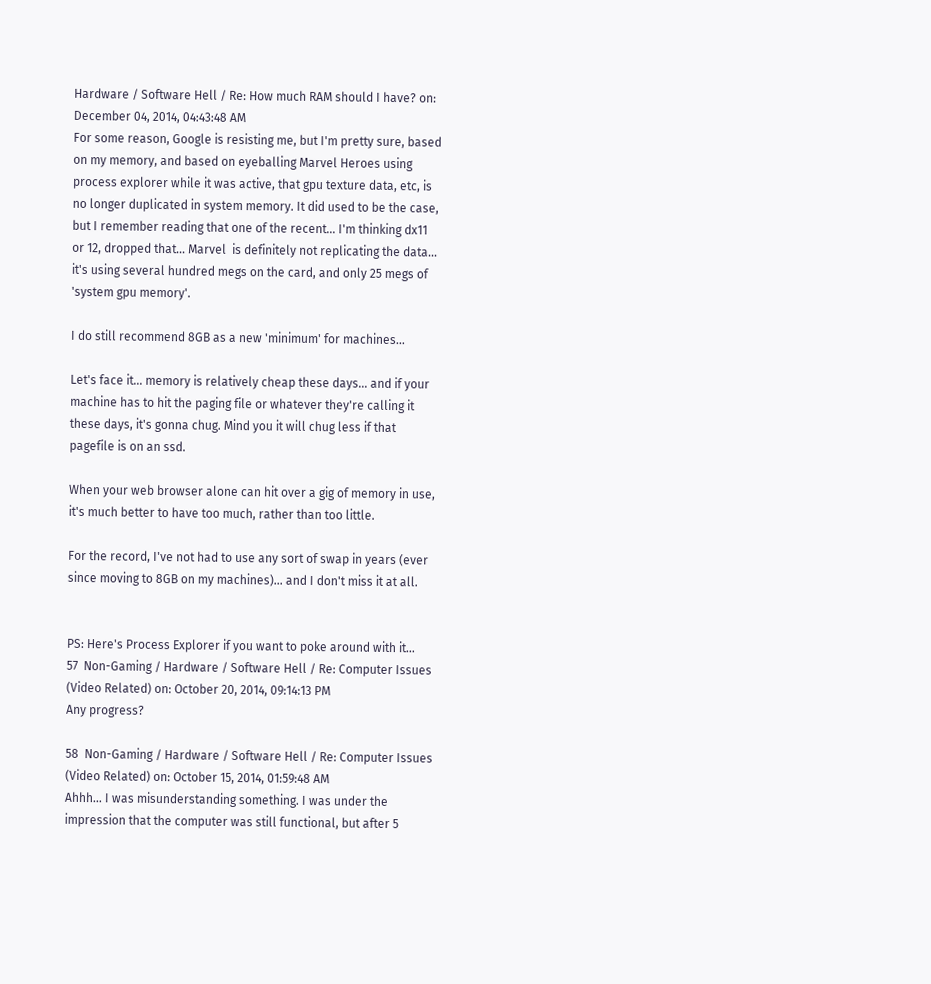Hardware / Software Hell / Re: How much RAM should I have? on: December 04, 2014, 04:43:48 AM
For some reason, Google is resisting me, but I'm pretty sure, based on my memory, and based on eyeballing Marvel Heroes using process explorer while it was active, that gpu texture data, etc, is no longer duplicated in system memory. It did used to be the case, but I remember reading that one of the recent... I'm thinking dx11 or 12, dropped that... Marvel  is definitely not replicating the data... it's using several hundred megs on the card, and only 25 megs of 'system gpu memory'.

I do still recommend 8GB as a new 'minimum' for machines...

Let's face it... memory is relatively cheap these days... and if your machine has to hit the paging file or whatever they're calling it these days, it's gonna chug. Mind you it will chug less if that pagefile is on an ssd.

When your web browser alone can hit over a gig of memory in use, it's much better to have too much, rather than too little.

For the record, I've not had to use any sort of swap in years (ever since moving to 8GB on my machines)... and I don't miss it at all.


PS: Here's Process Explorer if you want to poke around with it...
57  Non-Gaming / Hardware / Software Hell / Re: Computer Issues (Video Related) on: October 20, 2014, 09:14:13 PM
Any progress?

58  Non-Gaming / Hardware / Software Hell / Re: Computer Issues (Video Related) on: October 15, 2014, 01:59:48 AM
Ahhh... I was misunderstanding something. I was under the impression that the computer was still functional, but after 5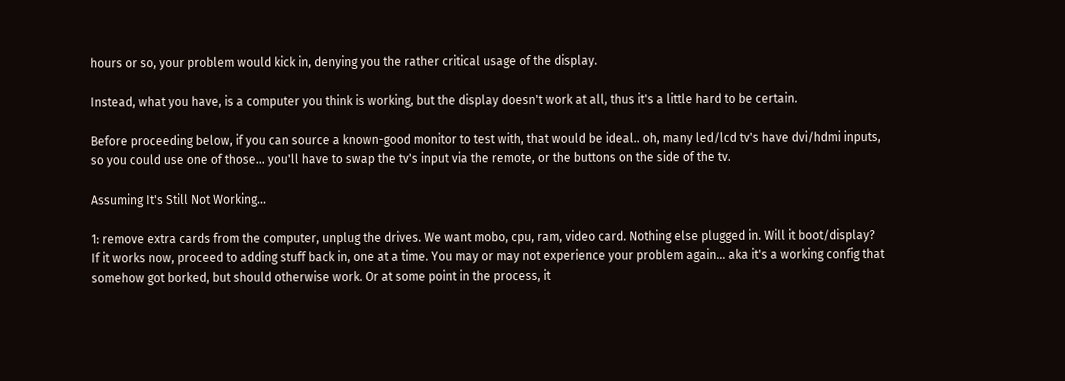hours or so, your problem would kick in, denying you the rather critical usage of the display.

Instead, what you have, is a computer you think is working, but the display doesn't work at all, thus it's a little hard to be certain.

Before proceeding below, if you can source a known-good monitor to test with, that would be ideal.. oh, many led/lcd tv's have dvi/hdmi inputs, so you could use one of those... you'll have to swap the tv's input via the remote, or the buttons on the side of the tv.

Assuming It's Still Not Working...

1: remove extra cards from the computer, unplug the drives. We want mobo, cpu, ram, video card. Nothing else plugged in. Will it boot/display? If it works now, proceed to adding stuff back in, one at a time. You may or may not experience your problem again... aka it's a working config that somehow got borked, but should otherwise work. Or at some point in the process, it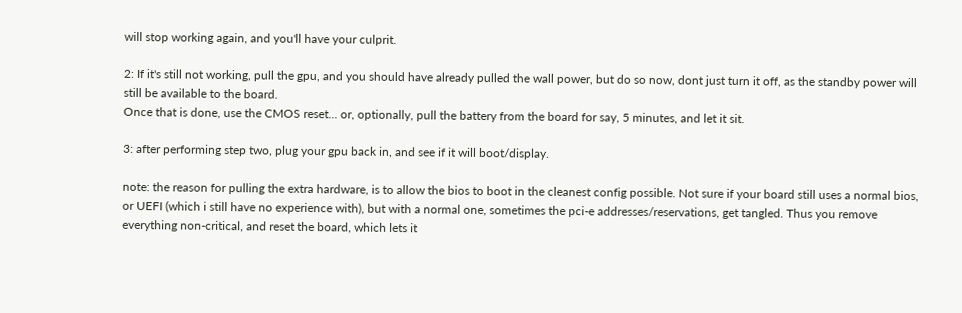will stop working again, and you'll have your culprit.

2: If it's still not working, pull the gpu, and you should have already pulled the wall power, but do so now, dont just turn it off, as the standby power will still be available to the board.
Once that is done, use the CMOS reset... or, optionally, pull the battery from the board for say, 5 minutes, and let it sit.

3: after performing step two, plug your gpu back in, and see if it will boot/display.

note: the reason for pulling the extra hardware, is to allow the bios to boot in the cleanest config possible. Not sure if your board still uses a normal bios, or UEFI (which i still have no experience with), but with a normal one, sometimes the pci-e addresses/reservations, get tangled. Thus you remove everything non-critical, and reset the board, which lets it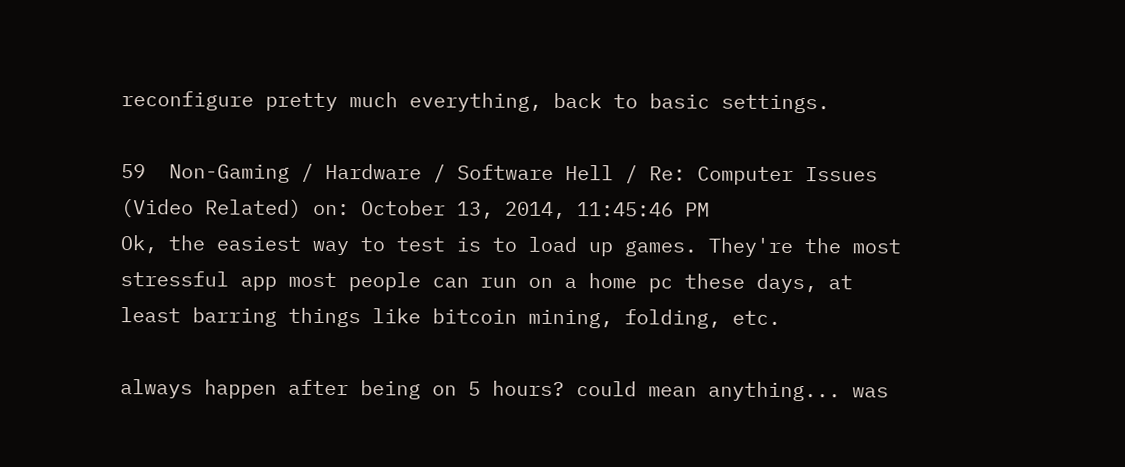reconfigure pretty much everything, back to basic settings.

59  Non-Gaming / Hardware / Software Hell / Re: Computer Issues (Video Related) on: October 13, 2014, 11:45:46 PM
Ok, the easiest way to test is to load up games. They're the most stressful app most people can run on a home pc these days, at least barring things like bitcoin mining, folding, etc.

always happen after being on 5 hours? could mean anything... was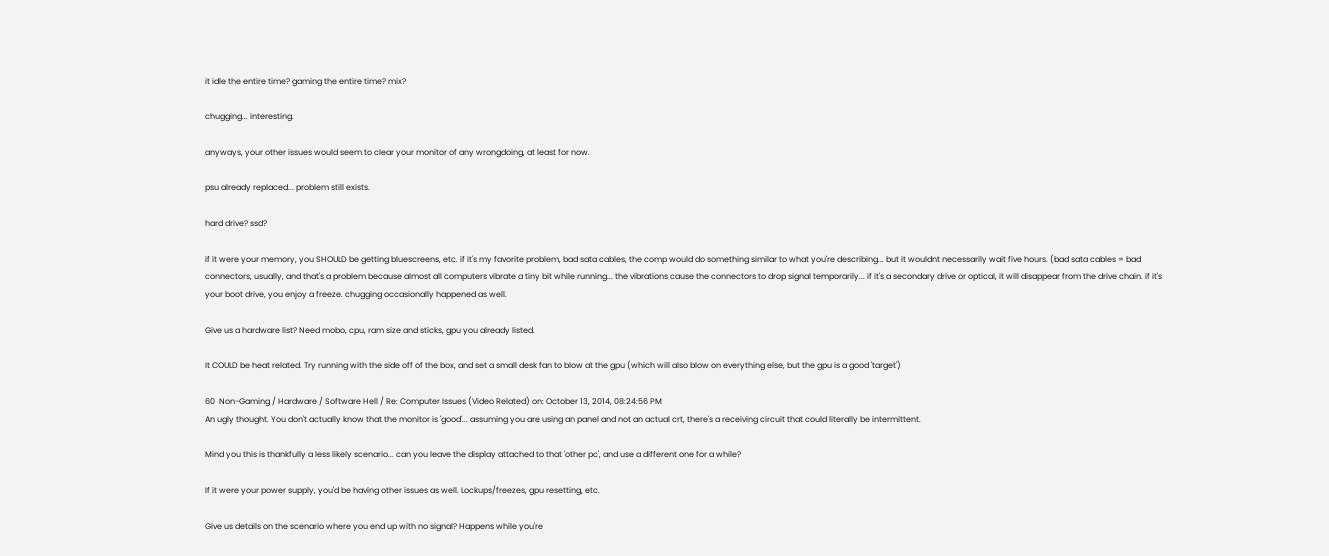it idle the entire time? gaming the entire time? mix?

chugging... interesting.

anyways, your other issues would seem to clear your monitor of any wrongdoing, at least for now.

psu already replaced... problem still exists.

hard drive? ssd?

if it were your memory, you SHOULD be getting bluescreens, etc. if it's my favorite problem, bad sata cables, the comp would do something similar to what you're describing... but it wouldnt necessarily wait five hours. (bad sata cables = bad connectors, usually, and that's a problem because almost all computers vibrate a tiny bit while running... the vibrations cause the connectors to drop signal temporarily... if it's a secondary drive or optical, it will disappear from the drive chain. if it's your boot drive, you enjoy a freeze. chugging occasionally happened as well.

Give us a hardware list? Need mobo, cpu, ram size and sticks, gpu you already listed.

It COULD be heat related. Try running with the side off of the box, and set a small desk fan to blow at the gpu (which will also blow on everything else, but the gpu is a good 'target')

60  Non-Gaming / Hardware / Software Hell / Re: Computer Issues (Video Related) on: October 13, 2014, 08:24:56 PM
An ugly thought. You don't actually know that the monitor is 'good'... assuming you are using an panel and not an actual crt, there's a receiving circuit that could literally be intermittent.

Mind you this is thankfully a less likely scenario... can you leave the display attached to that 'other pc', and use a different one for a while?

If it were your power supply, you'd be having other issues as well. Lockups/freezes, gpu resetting, etc.

Give us details on the scenario where you end up with no signal? Happens while you're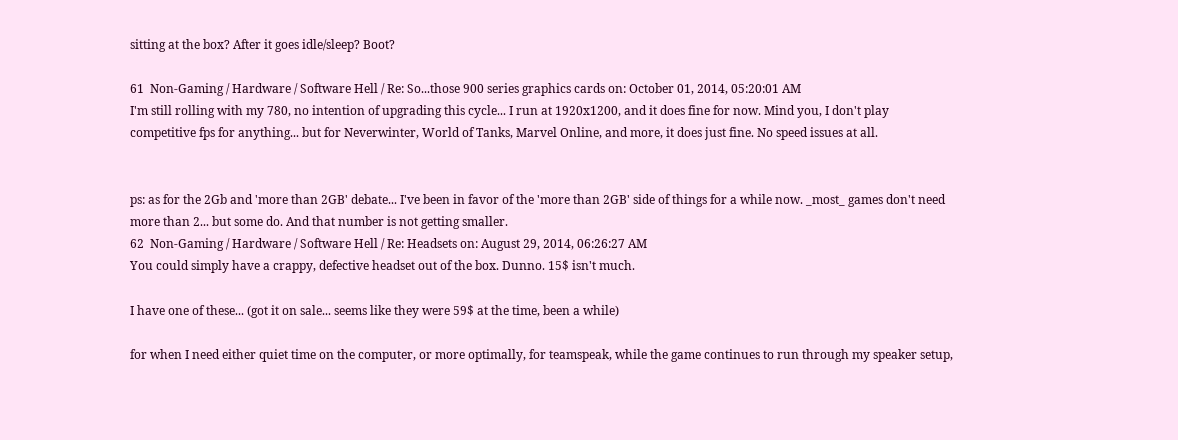sitting at the box? After it goes idle/sleep? Boot?

61  Non-Gaming / Hardware / Software Hell / Re: So...those 900 series graphics cards on: October 01, 2014, 05:20:01 AM
I'm still rolling with my 780, no intention of upgrading this cycle... I run at 1920x1200, and it does fine for now. Mind you, I don't play competitive fps for anything... but for Neverwinter, World of Tanks, Marvel Online, and more, it does just fine. No speed issues at all.


ps: as for the 2Gb and 'more than 2GB' debate... I've been in favor of the 'more than 2GB' side of things for a while now. _most_ games don't need more than 2... but some do. And that number is not getting smaller.
62  Non-Gaming / Hardware / Software Hell / Re: Headsets on: August 29, 2014, 06:26:27 AM
You could simply have a crappy, defective headset out of the box. Dunno. 15$ isn't much.

I have one of these... (got it on sale... seems like they were 59$ at the time, been a while)

for when I need either quiet time on the computer, or more optimally, for teamspeak, while the game continues to run through my speaker setup,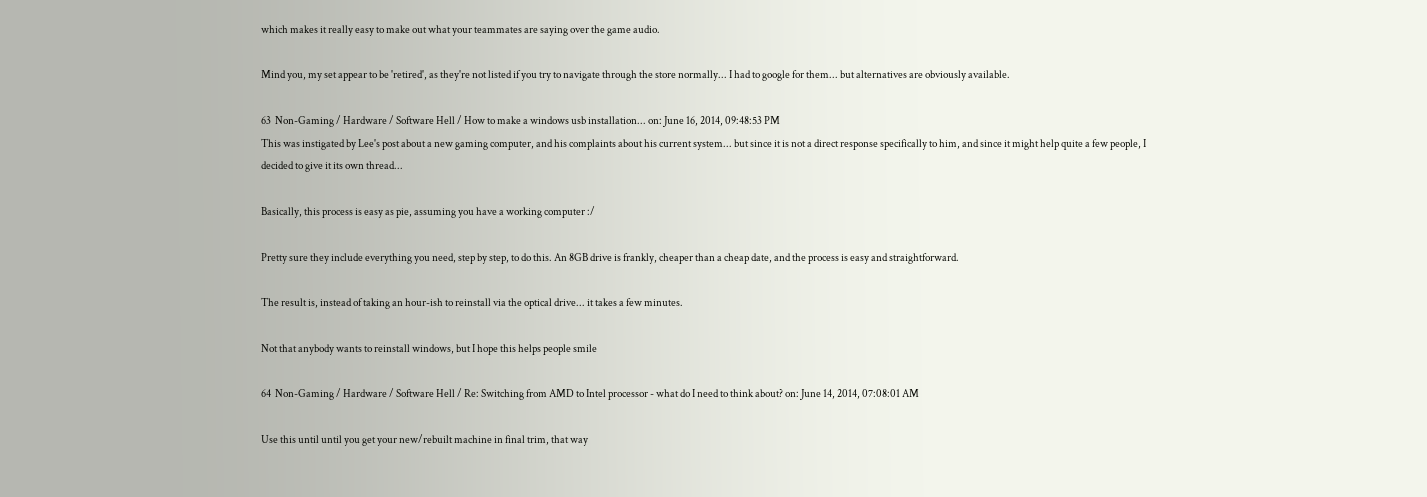which makes it really easy to make out what your teammates are saying over the game audio.

Mind you, my set appear to be 'retired', as they're not listed if you try to navigate through the store normally... I had to google for them... but alternatives are obviously available.

63  Non-Gaming / Hardware / Software Hell / How to make a windows usb installation... on: June 16, 2014, 09:48:53 PM
This was instigated by Lee's post about a new gaming computer, and his complaints about his current system... but since it is not a direct response specifically to him, and since it might help quite a few people, I decided to give it its own thread...

Basically, this process is easy as pie, assuming you have a working computer :/

Pretty sure they include everything you need, step by step, to do this. An 8GB drive is frankly, cheaper than a cheap date, and the process is easy and straightforward.

The result is, instead of taking an hour-ish to reinstall via the optical drive... it takes a few minutes.

Not that anybody wants to reinstall windows, but I hope this helps people smile

64  Non-Gaming / Hardware / Software Hell / Re: Switching from AMD to Intel processor - what do I need to think about? on: June 14, 2014, 07:08:01 AM

Use this until until you get your new/rebuilt machine in final trim, that way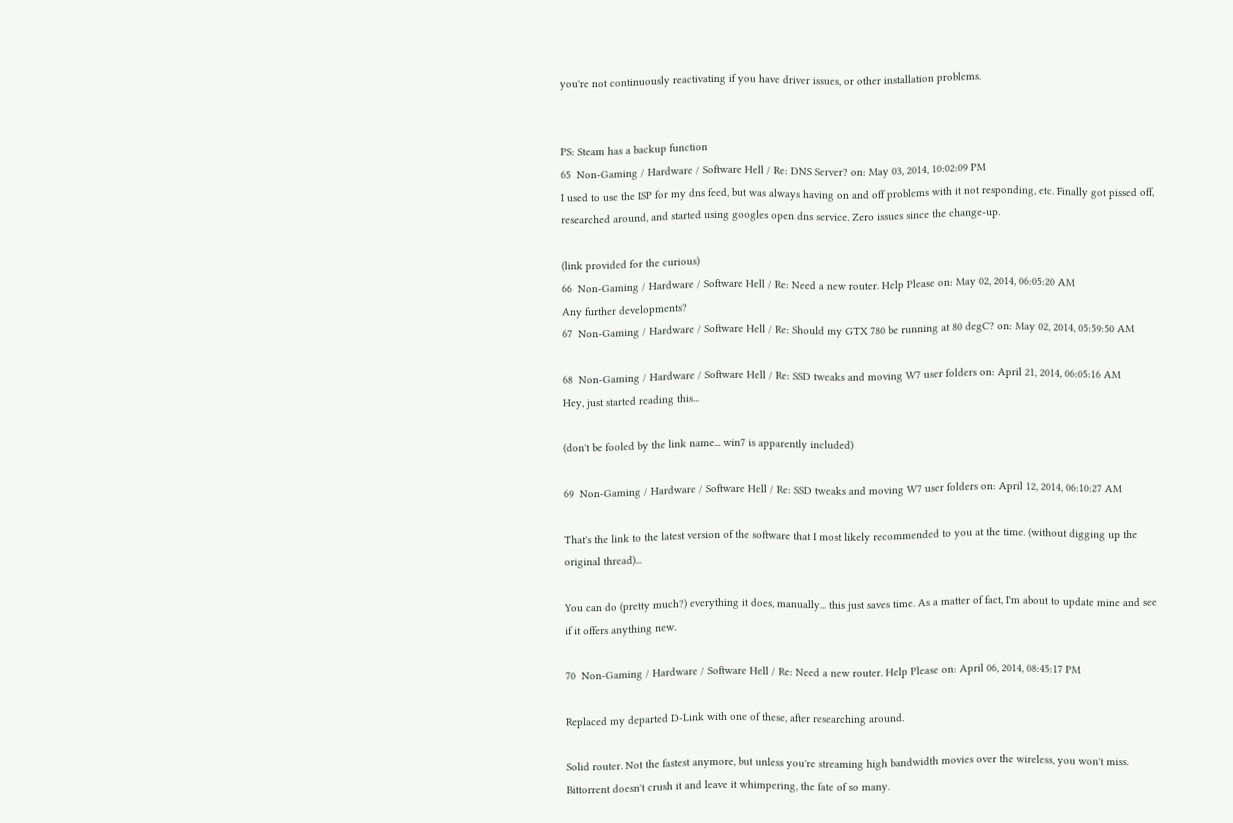you're not continuously reactivating if you have driver issues, or other installation problems.


PS: Steam has a backup function
65  Non-Gaming / Hardware / Software Hell / Re: DNS Server? on: May 03, 2014, 10:02:09 PM
I used to use the ISP for my dns feed, but was always having on and off problems with it not responding, etc. Finally got pissed off, researched around, and started using googles open dns service. Zero issues since the change-up.

(link provided for the curious)
66  Non-Gaming / Hardware / Software Hell / Re: Need a new router. Help Please on: May 02, 2014, 06:05:20 AM
Any further developments?
67  Non-Gaming / Hardware / Software Hell / Re: Should my GTX 780 be running at 80 degC? on: May 02, 2014, 05:59:50 AM

68  Non-Gaming / Hardware / Software Hell / Re: SSD tweaks and moving W7 user folders on: April 21, 2014, 06:05:16 AM
Hey, just started reading this...

(don't be fooled by the link name... win7 is apparently included)

69  Non-Gaming / Hardware / Software Hell / Re: SSD tweaks and moving W7 user folders on: April 12, 2014, 06:10:27 AM

That's the link to the latest version of the software that I most likely recommended to you at the time. (without digging up the original thread)...

You can do (pretty much?) everything it does, manually... this just saves time. As a matter of fact, I'm about to update mine and see if it offers anything new.

70  Non-Gaming / Hardware / Software Hell / Re: Need a new router. Help Please on: April 06, 2014, 08:45:17 PM

Replaced my departed D-Link with one of these, after researching around.

Solid router. Not the fastest anymore, but unless you're streaming high bandwidth movies over the wireless, you won't miss. Bittorrent doesn't crush it and leave it whimpering, the fate of so many.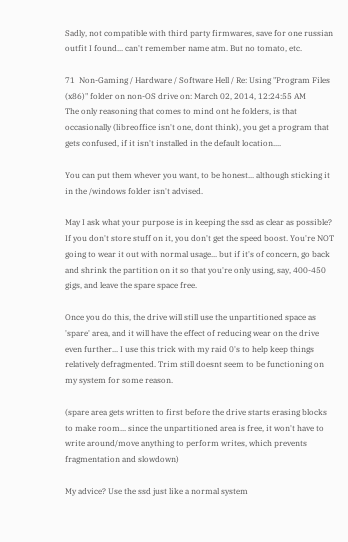Sadly, not compatible with third party firmwares, save for one russian outfit I found... can't remember name atm. But no tomato, etc.

71  Non-Gaming / Hardware / Software Hell / Re: Using "Program Files (x86)" folder on non-OS drive on: March 02, 2014, 12:24:55 AM
The only reasoning that comes to mind ont he folders, is that occasionally (libreoffice isn't one, dont think), you get a program that gets confused, if it isn't installed in the default location....

You can put them whever you want, to be honest... although sticking it in the /windows folder isn't advised.

May I ask what your purpose is in keeping the ssd as clear as possible? If you don't store stuff on it, you don't get the speed boost. You're NOT going to wear it out with normal usage... but if it's of concern, go back and shrink the partition on it so that you're only using, say, 400-450 gigs, and leave the spare space free.

Once you do this, the drive will still use the unpartitioned space as 'spare' area, and it will have the effect of reducing wear on the drive even further... I use this trick with my raid 0's to help keep things relatively defragmented. Trim still doesnt seem to be functioning on my system for some reason.

(spare area gets written to first before the drive starts erasing blocks to make room... since the unpartitioned area is free, it won't have to write around/move anything to perform writes, which prevents fragmentation and slowdown)

My advice? Use the ssd just like a normal system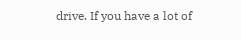drive. If you have a lot of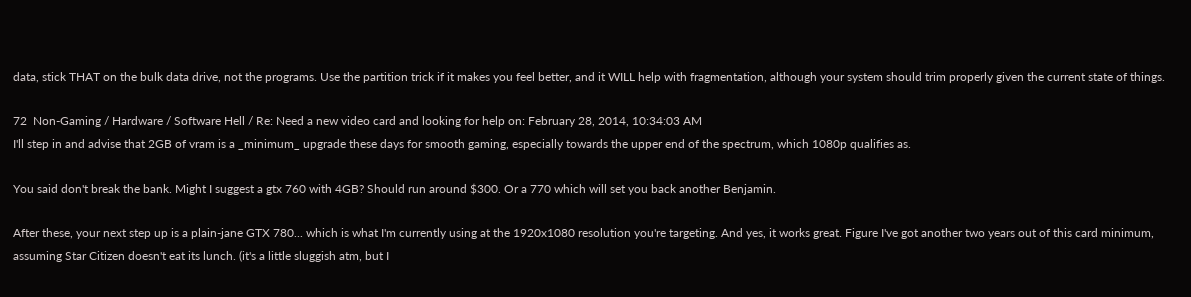data, stick THAT on the bulk data drive, not the programs. Use the partition trick if it makes you feel better, and it WILL help with fragmentation, although your system should trim properly given the current state of things.

72  Non-Gaming / Hardware / Software Hell / Re: Need a new video card and looking for help on: February 28, 2014, 10:34:03 AM
I'll step in and advise that 2GB of vram is a _minimum_ upgrade these days for smooth gaming, especially towards the upper end of the spectrum, which 1080p qualifies as.

You said don't break the bank. Might I suggest a gtx 760 with 4GB? Should run around $300. Or a 770 which will set you back another Benjamin.

After these, your next step up is a plain-jane GTX 780... which is what I'm currently using at the 1920x1080 resolution you're targeting. And yes, it works great. Figure I've got another two years out of this card minimum, assuming Star Citizen doesn't eat its lunch. (it's a little sluggish atm, but I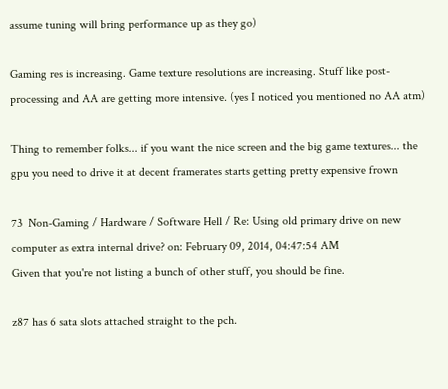assume tuning will bring performance up as they go)

Gaming res is increasing. Game texture resolutions are increasing. Stuff like post-processing and AA are getting more intensive. (yes I noticed you mentioned no AA atm)

Thing to remember folks... if you want the nice screen and the big game textures... the gpu you need to drive it at decent framerates starts getting pretty expensive frown

73  Non-Gaming / Hardware / Software Hell / Re: Using old primary drive on new computer as extra internal drive? on: February 09, 2014, 04:47:54 AM
Given that you're not listing a bunch of other stuff, you should be fine.

z87 has 6 sata slots attached straight to the pch.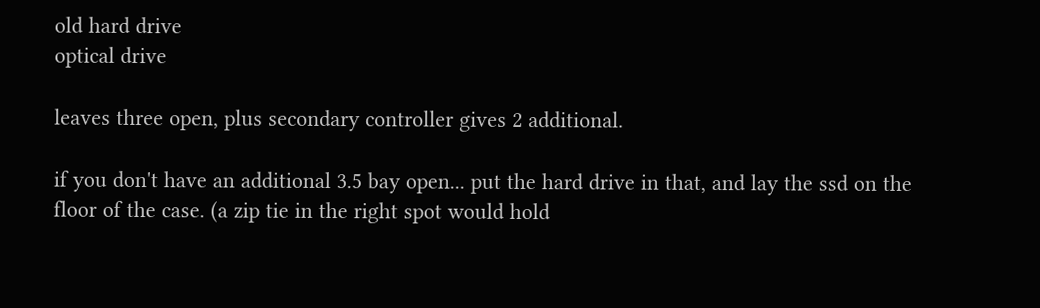old hard drive
optical drive

leaves three open, plus secondary controller gives 2 additional.

if you don't have an additional 3.5 bay open... put the hard drive in that, and lay the ssd on the floor of the case. (a zip tie in the right spot would hold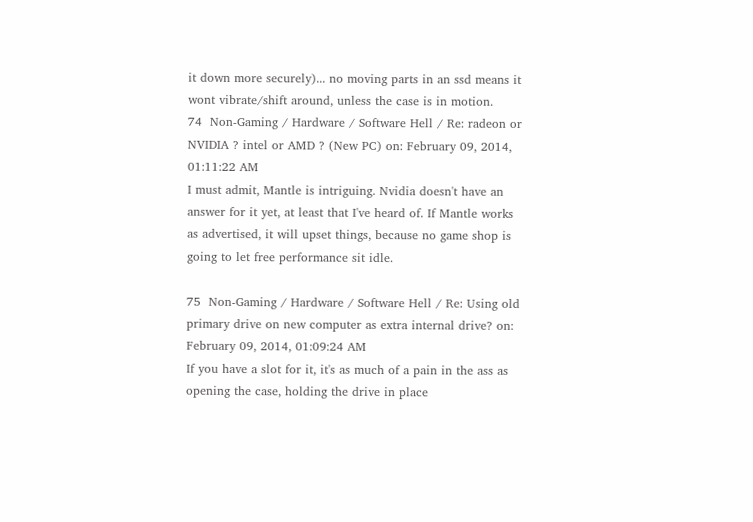it down more securely)... no moving parts in an ssd means it wont vibrate/shift around, unless the case is in motion.
74  Non-Gaming / Hardware / Software Hell / Re: radeon or NVIDIA ? intel or AMD ? (New PC) on: February 09, 2014, 01:11:22 AM
I must admit, Mantle is intriguing. Nvidia doesn't have an answer for it yet, at least that I've heard of. If Mantle works as advertised, it will upset things, because no game shop is going to let free performance sit idle.

75  Non-Gaming / Hardware / Software Hell / Re: Using old primary drive on new computer as extra internal drive? on: February 09, 2014, 01:09:24 AM
If you have a slot for it, it's as much of a pain in the ass as opening the case, holding the drive in place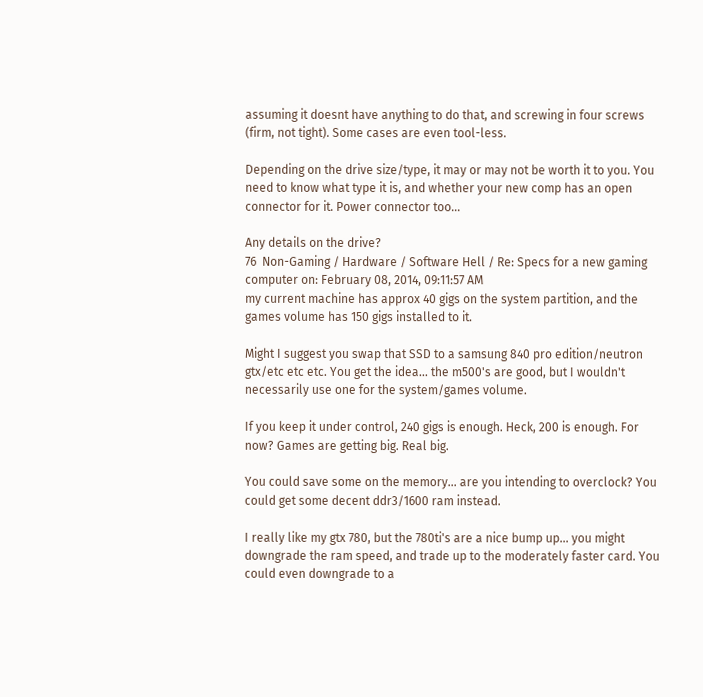assuming it doesnt have anything to do that, and screwing in four screws (firm, not tight). Some cases are even tool-less.

Depending on the drive size/type, it may or may not be worth it to you. You need to know what type it is, and whether your new comp has an open connector for it. Power connector too...

Any details on the drive?
76  Non-Gaming / Hardware / Software Hell / Re: Specs for a new gaming computer on: February 08, 2014, 09:11:57 AM
my current machine has approx 40 gigs on the system partition, and the games volume has 150 gigs installed to it.

Might I suggest you swap that SSD to a samsung 840 pro edition/neutron gtx/etc etc etc. You get the idea... the m500's are good, but I wouldn't necessarily use one for the system/games volume.

If you keep it under control, 240 gigs is enough. Heck, 200 is enough. For now? Games are getting big. Real big.

You could save some on the memory... are you intending to overclock? You could get some decent ddr3/1600 ram instead.

I really like my gtx 780, but the 780ti's are a nice bump up... you might downgrade the ram speed, and trade up to the moderately faster card. You could even downgrade to a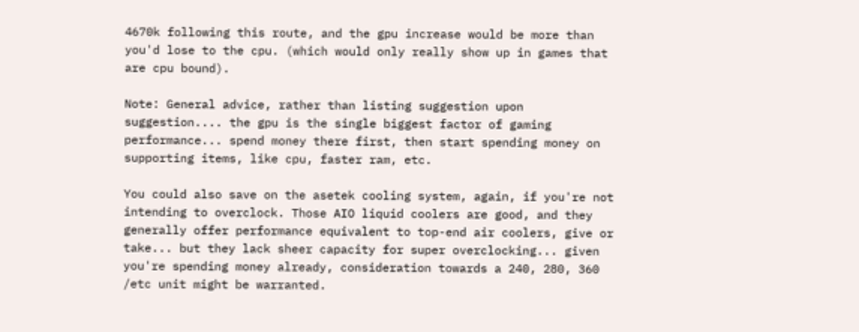4670k following this route, and the gpu increase would be more than you'd lose to the cpu. (which would only really show up in games that are cpu bound).

Note: General advice, rather than listing suggestion upon suggestion.... the gpu is the single biggest factor of gaming performance... spend money there first, then start spending money on supporting items, like cpu, faster ram, etc.

You could also save on the asetek cooling system, again, if you're not intending to overclock. Those AIO liquid coolers are good, and they generally offer performance equivalent to top-end air coolers, give or take... but they lack sheer capacity for super overclocking... given you're spending money already, consideration towards a 240, 280, 360 /etc unit might be warranted.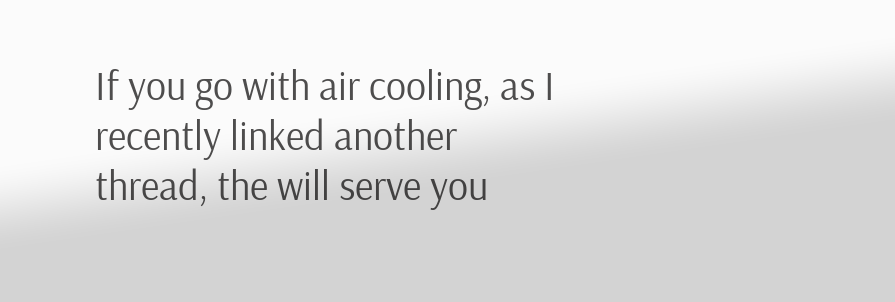If you go with air cooling, as I recently linked another thread, the will serve you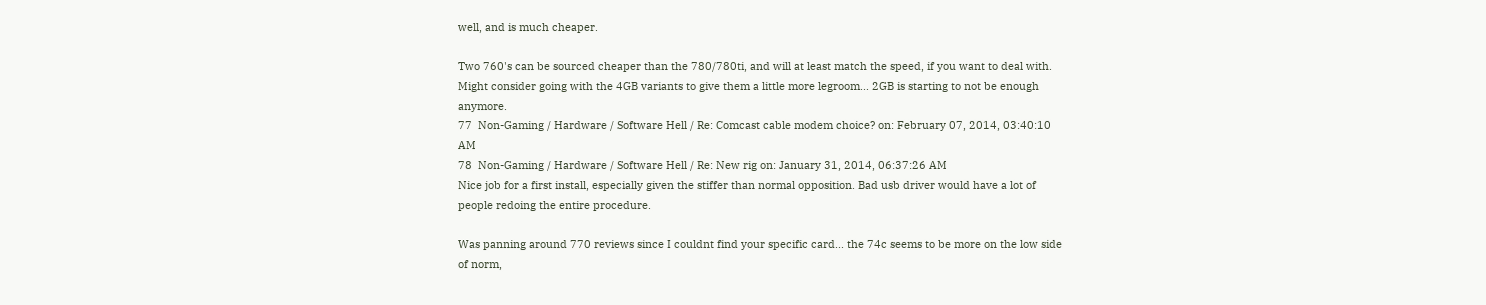well, and is much cheaper.

Two 760's can be sourced cheaper than the 780/780ti, and will at least match the speed, if you want to deal with. Might consider going with the 4GB variants to give them a little more legroom... 2GB is starting to not be enough anymore.
77  Non-Gaming / Hardware / Software Hell / Re: Comcast cable modem choice? on: February 07, 2014, 03:40:10 AM
78  Non-Gaming / Hardware / Software Hell / Re: New rig on: January 31, 2014, 06:37:26 AM
Nice job for a first install, especially given the stiffer than normal opposition. Bad usb driver would have a lot of people redoing the entire procedure.

Was panning around 770 reviews since I couldnt find your specific card... the 74c seems to be more on the low side of norm,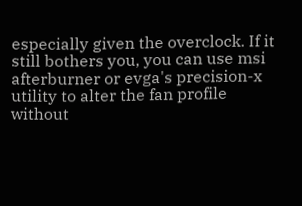especially given the overclock. If it still bothers you, you can use msi afterburner or evga's precision-x utility to alter the fan profile without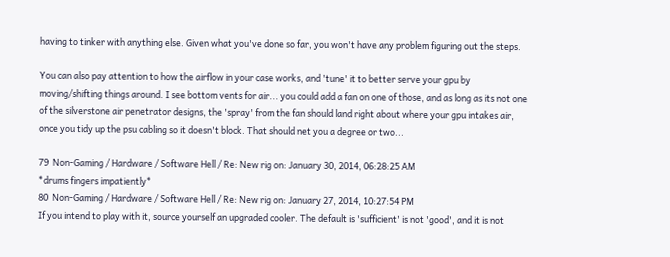having to tinker with anything else. Given what you've done so far, you won't have any problem figuring out the steps.

You can also pay attention to how the airflow in your case works, and 'tune' it to better serve your gpu by moving/shifting things around. I see bottom vents for air... you could add a fan on one of those, and as long as its not one of the silverstone air penetrator designs, the 'spray' from the fan should land right about where your gpu intakes air, once you tidy up the psu cabling so it doesn't block. That should net you a degree or two...

79  Non-Gaming / Hardware / Software Hell / Re: New rig on: January 30, 2014, 06:28:25 AM
*drums fingers impatiently*
80  Non-Gaming / Hardware / Software Hell / Re: New rig on: January 27, 2014, 10:27:54 PM
If you intend to play with it, source yourself an upgraded cooler. The default is 'sufficient' is not 'good', and it is not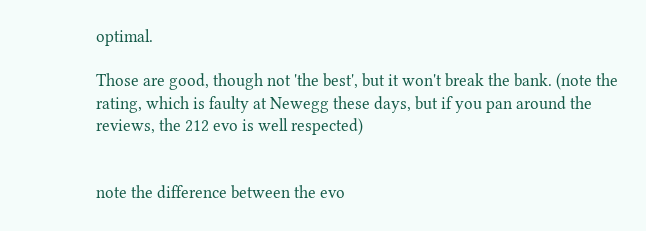optimal.

Those are good, though not 'the best', but it won't break the bank. (note the rating, which is faulty at Newegg these days, but if you pan around the reviews, the 212 evo is well respected)


note the difference between the evo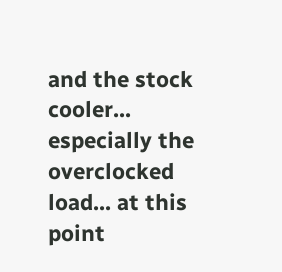and the stock cooler... especially the overclocked load... at this point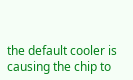the default cooler is causing the chip to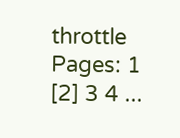throttle
Pages: 1 [2] 3 4 ...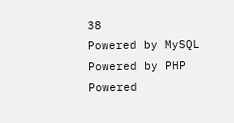38
Powered by MySQL Powered by PHP Powered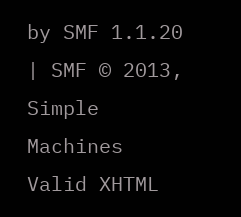by SMF 1.1.20 | SMF © 2013, Simple Machines
Valid XHTML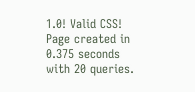1.0! Valid CSS!
Page created in 0.375 seconds with 20 queries.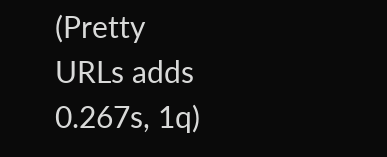(Pretty URLs adds 0.267s, 1q)